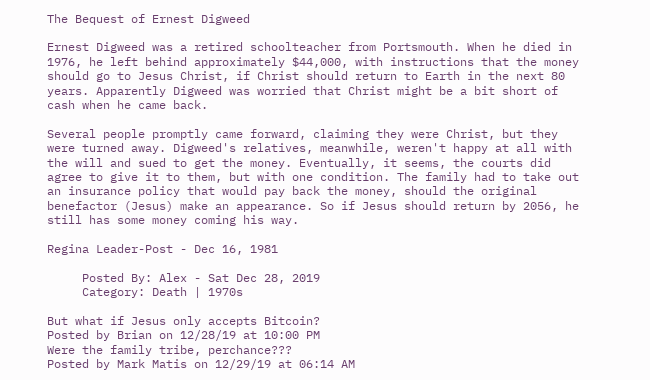The Bequest of Ernest Digweed

Ernest Digweed was a retired schoolteacher from Portsmouth. When he died in 1976, he left behind approximately $44,000, with instructions that the money should go to Jesus Christ, if Christ should return to Earth in the next 80 years. Apparently Digweed was worried that Christ might be a bit short of cash when he came back.

Several people promptly came forward, claiming they were Christ, but they were turned away. Digweed's relatives, meanwhile, weren't happy at all with the will and sued to get the money. Eventually, it seems, the courts did agree to give it to them, but with one condition. The family had to take out an insurance policy that would pay back the money, should the original benefactor (Jesus) make an appearance. So if Jesus should return by 2056, he still has some money coming his way.

Regina Leader-Post - Dec 16, 1981

     Posted By: Alex - Sat Dec 28, 2019
     Category: Death | 1970s

But what if Jesus only accepts Bitcoin?
Posted by Brian on 12/28/19 at 10:00 PM
Were the family tribe, perchance???
Posted by Mark Matis on 12/29/19 at 06:14 AM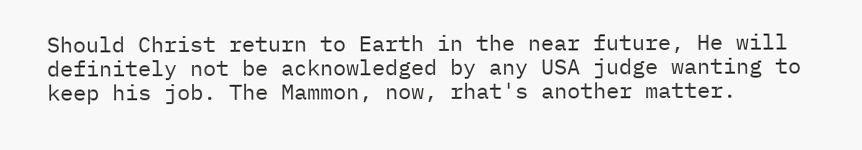Should Christ return to Earth in the near future, He will definitely not be acknowledged by any USA judge wanting to keep his job. The Mammon, now, rhat's another matter.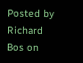Posted by Richard Bos on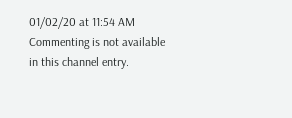01/02/20 at 11:54 AM
Commenting is not available in this channel entry.